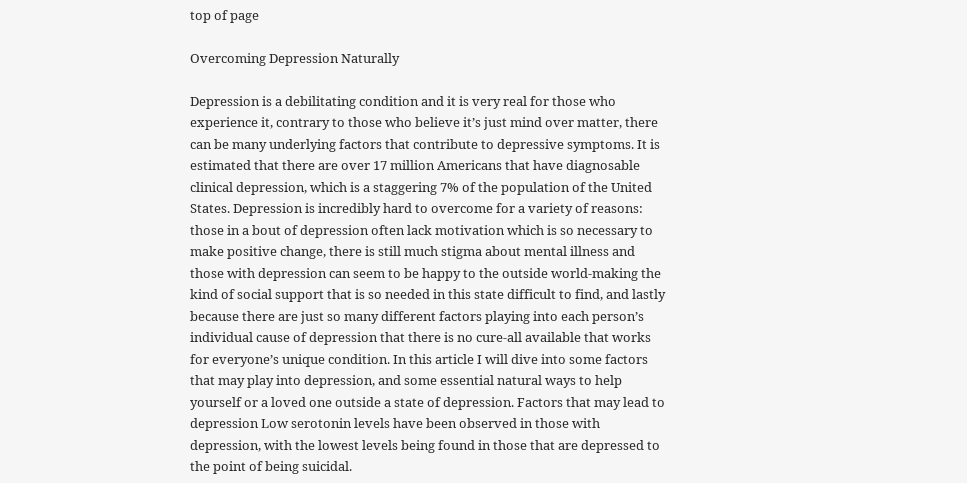top of page

Overcoming Depression Naturally

Depression is a debilitating condition and it is very real for those who experience it, contrary to those who believe it’s just mind over matter, there can be many underlying factors that contribute to depressive symptoms. It is estimated that there are over 17 million Americans that have diagnosable clinical depression, which is a staggering 7% of the population of the United States. Depression is incredibly hard to overcome for a variety of reasons: those in a bout of depression often lack motivation which is so necessary to make positive change, there is still much stigma about mental illness and those with depression can seem to be happy to the outside world-making the kind of social support that is so needed in this state difficult to find, and lastly because there are just so many different factors playing into each person’s individual cause of depression that there is no cure-all available that works for everyone’s unique condition. In this article I will dive into some factors that may play into depression, and some essential natural ways to help yourself or a loved one outside a state of depression. Factors that may lead to depression Low serotonin levels have been observed in those with depression, with the lowest levels being found in those that are depressed to the point of being suicidal.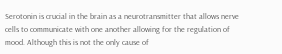Serotonin is crucial in the brain as a neurotransmitter that allows nerve cells to communicate with one another allowing for the regulation of mood. Although this is not the only cause of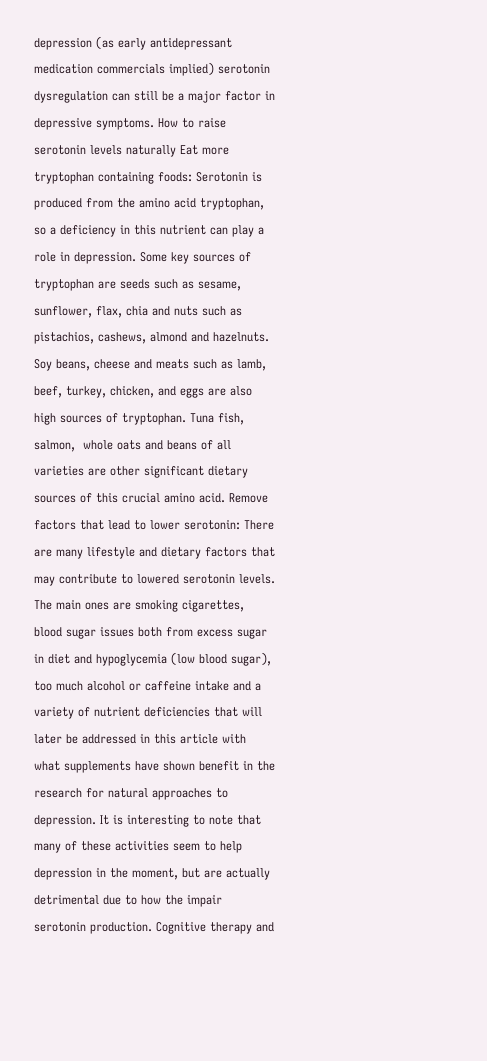depression (as early antidepressant medication commercials implied) serotonin dysregulation can still be a major factor in depressive symptoms. How to raise serotonin levels naturally Eat more tryptophan containing foods: Serotonin is produced from the amino acid tryptophan, so a deficiency in this nutrient can play a role in depression. Some key sources of tryptophan are seeds such as sesame, sunflower, flax, chia and nuts such as pistachios, cashews, almond and hazelnuts. Soy beans, cheese and meats such as lamb, beef, turkey, chicken, and eggs are also high sources of tryptophan. Tuna fish, salmon,  whole oats and beans of all varieties are other significant dietary sources of this crucial amino acid. Remove factors that lead to lower serotonin: There are many lifestyle and dietary factors that may contribute to lowered serotonin levels. The main ones are smoking cigarettes, blood sugar issues both from excess sugar in diet and hypoglycemia (low blood sugar), too much alcohol or caffeine intake and a variety of nutrient deficiencies that will later be addressed in this article with what supplements have shown benefit in the research for natural approaches to depression. It is interesting to note that many of these activities seem to help depression in the moment, but are actually detrimental due to how the impair serotonin production. Cognitive therapy and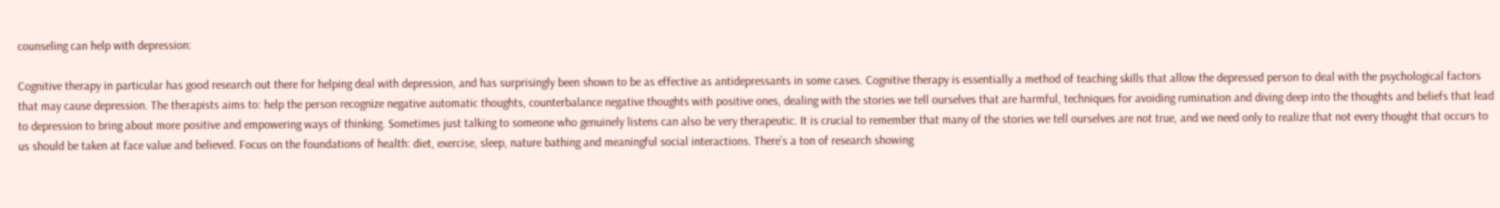counseling can help with depression:

Cognitive therapy in particular has good research out there for helping deal with depression, and has surprisingly been shown to be as effective as antidepressants in some cases. Cognitive therapy is essentially a method of teaching skills that allow the depressed person to deal with the psychological factors that may cause depression. The therapists aims to: help the person recognize negative automatic thoughts, counterbalance negative thoughts with positive ones, dealing with the stories we tell ourselves that are harmful, techniques for avoiding rumination and diving deep into the thoughts and beliefs that lead to depression to bring about more positive and empowering ways of thinking. Sometimes just talking to someone who genuinely listens can also be very therapeutic. It is crucial to remember that many of the stories we tell ourselves are not true, and we need only to realize that not every thought that occurs to us should be taken at face value and believed. Focus on the foundations of health: diet, exercise, sleep, nature bathing and meaningful social interactions. There’s a ton of research showing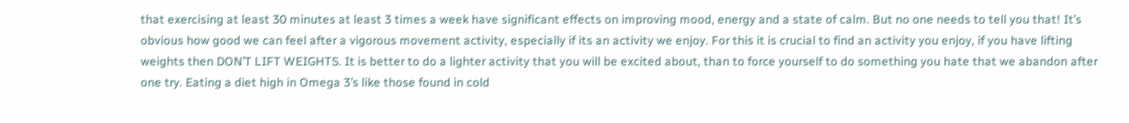that exercising at least 30 minutes at least 3 times a week have significant effects on improving mood, energy and a state of calm. But no one needs to tell you that! It’s obvious how good we can feel after a vigorous movement activity, especially if its an activity we enjoy. For this it is crucial to find an activity you enjoy, if you have lifting weights then DON’T LIFT WEIGHTS. It is better to do a lighter activity that you will be excited about, than to force yourself to do something you hate that we abandon after one try. Eating a diet high in Omega 3’s like those found in cold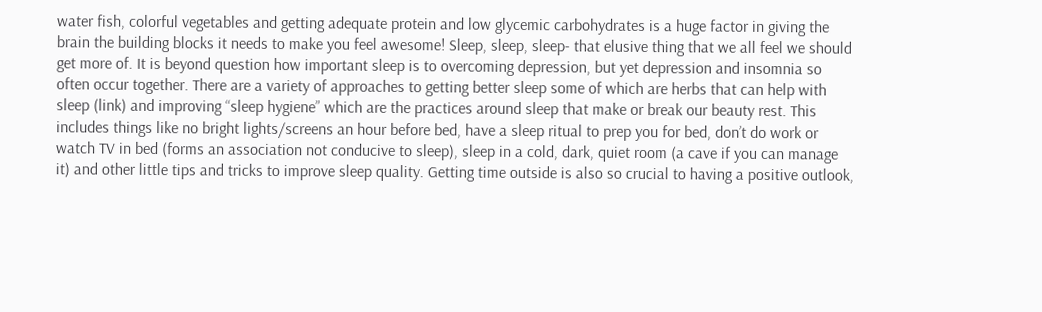water fish, colorful vegetables and getting adequate protein and low glycemic carbohydrates is a huge factor in giving the brain the building blocks it needs to make you feel awesome! Sleep, sleep, sleep- that elusive thing that we all feel we should get more of. It is beyond question how important sleep is to overcoming depression, but yet depression and insomnia so often occur together. There are a variety of approaches to getting better sleep some of which are herbs that can help with sleep (link) and improving “sleep hygiene” which are the practices around sleep that make or break our beauty rest. This includes things like no bright lights/screens an hour before bed, have a sleep ritual to prep you for bed, don’t do work or watch TV in bed (forms an association not conducive to sleep), sleep in a cold, dark, quiet room (a cave if you can manage it) and other little tips and tricks to improve sleep quality. Getting time outside is also so crucial to having a positive outlook,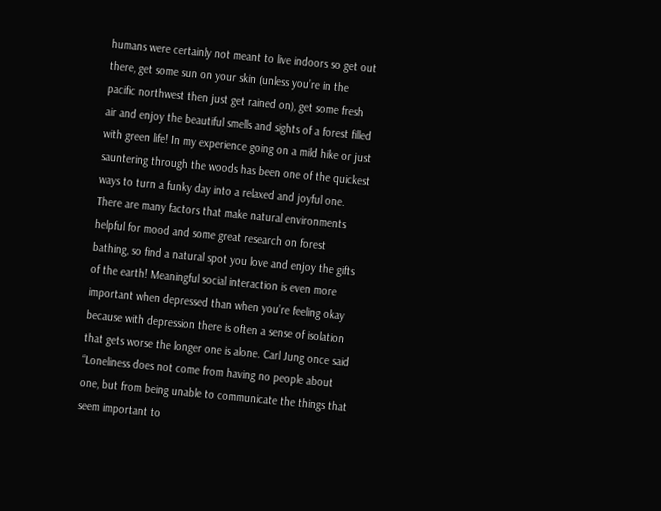humans were certainly not meant to live indoors so get out there, get some sun on your skin (unless you’re in the pacific northwest then just get rained on), get some fresh air and enjoy the beautiful smells and sights of a forest filled with green life! In my experience going on a mild hike or just sauntering through the woods has been one of the quickest ways to turn a funky day into a relaxed and joyful one. There are many factors that make natural environments helpful for mood and some great research on forest bathing, so find a natural spot you love and enjoy the gifts of the earth! Meaningful social interaction is even more important when depressed than when you’re feeling okay because with depression there is often a sense of isolation that gets worse the longer one is alone. Carl Jung once said “Loneliness does not come from having no people about one, but from being unable to communicate the things that seem important to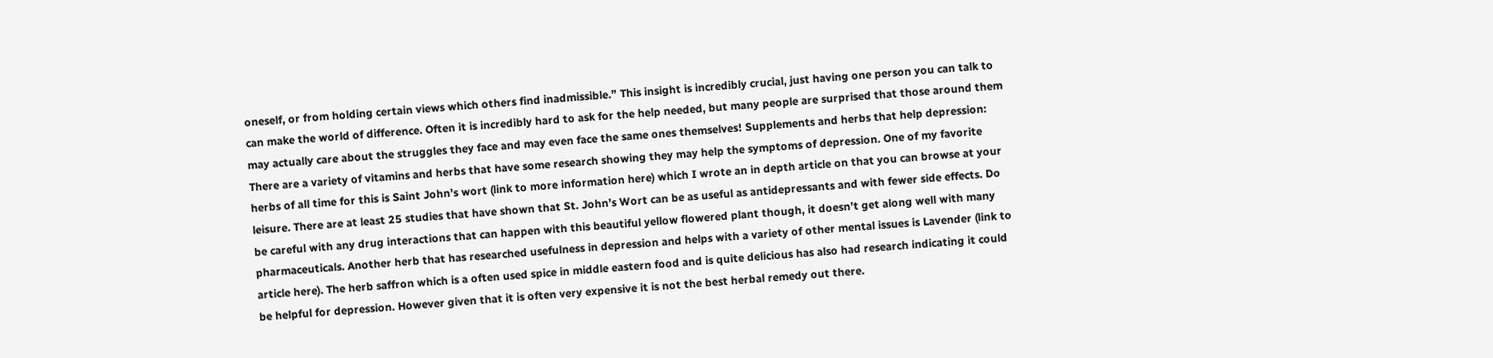oneself, or from holding certain views which others find inadmissible.” This insight is incredibly crucial, just having one person you can talk to can make the world of difference. Often it is incredibly hard to ask for the help needed, but many people are surprised that those around them may actually care about the struggles they face and may even face the same ones themselves! Supplements and herbs that help depression: There are a variety of vitamins and herbs that have some research showing they may help the symptoms of depression. One of my favorite herbs of all time for this is Saint John’s wort (link to more information here) which I wrote an in depth article on that you can browse at your leisure. There are at least 25 studies that have shown that St. John’s Wort can be as useful as antidepressants and with fewer side effects. Do be careful with any drug interactions that can happen with this beautiful yellow flowered plant though, it doesn’t get along well with many pharmaceuticals. Another herb that has researched usefulness in depression and helps with a variety of other mental issues is Lavender (link to article here). The herb saffron which is a often used spice in middle eastern food and is quite delicious has also had research indicating it could be helpful for depression. However given that it is often very expensive it is not the best herbal remedy out there.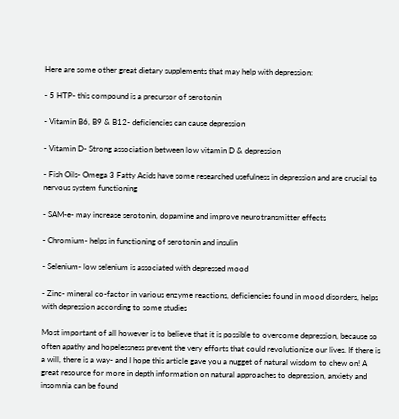Here are some other great dietary supplements that may help with depression:

- 5 HTP- this compound is a precursor of serotonin

- Vitamin B6, B9 & B12- deficiencies can cause depression

- Vitamin D- Strong association between low vitamin D & depression

- Fish Oils- Omega 3 Fatty Acids have some researched usefulness in depression and are crucial to nervous system functioning

- SAM-e- may increase serotonin, dopamine and improve neurotransmitter effects

- Chromium- helps in functioning of serotonin and insulin

- Selenium- low selenium is associated with depressed mood

- Zinc- mineral co-factor in various enzyme reactions, deficiencies found in mood disorders, helps with depression according to some studies

Most important of all however is to believe that it is possible to overcome depression, because so often apathy and hopelessness prevent the very efforts that could revolutionize our lives. If there is a will, there is a way- and I hope this article gave you a nugget of natural wisdom to chew on! A great resource for more in depth information on natural approaches to depression, anxiety and insomnia can be found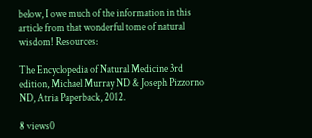below, I owe much of the information in this article from that wonderful tome of natural wisdom! Resources:

The Encyclopedia of Natural Medicine 3rd edition, Michael Murray ND & Joseph Pizzorno ND, Atria Paperback, 2012.

8 views0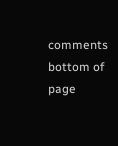comments
bottom of page